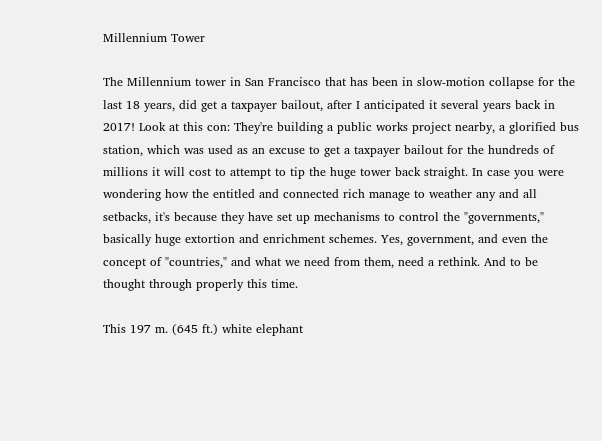Millennium Tower

The Millennium tower in San Francisco that has been in slow-motion collapse for the last 18 years, did get a taxpayer bailout, after I anticipated it several years back in 2017! Look at this con: They're building a public works project nearby, a glorified bus station, which was used as an excuse to get a taxpayer bailout for the hundreds of millions it will cost to attempt to tip the huge tower back straight. In case you were wondering how the entitled and connected rich manage to weather any and all setbacks, it's because they have set up mechanisms to control the "governments," basically huge extortion and enrichment schemes. Yes, government, and even the concept of "countries," and what we need from them, need a rethink. And to be thought through properly this time.

This 197 m. (645 ft.) white elephant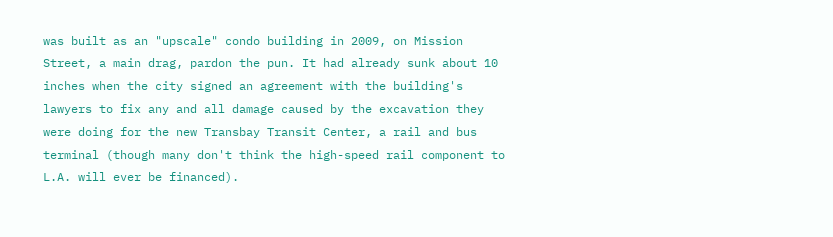was built as an "upscale" condo building in 2009, on Mission Street, a main drag, pardon the pun. It had already sunk about 10 inches when the city signed an agreement with the building's lawyers to fix any and all damage caused by the excavation they were doing for the new Transbay Transit Center, a rail and bus terminal (though many don't think the high-speed rail component to L.A. will ever be financed).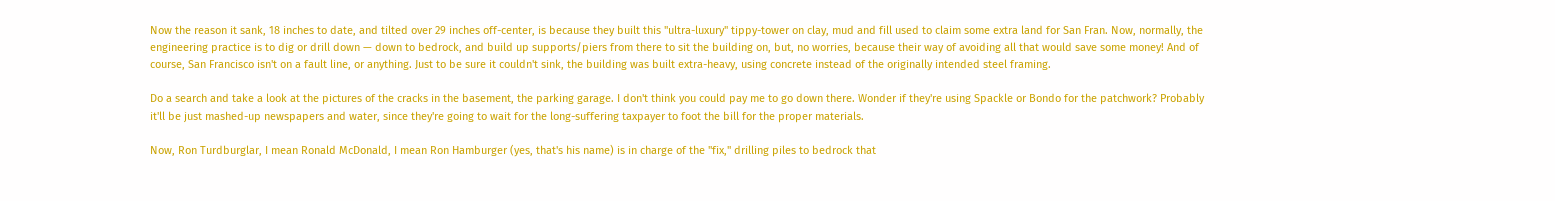Now the reason it sank, 18 inches to date, and tilted over 29 inches off-center, is because they built this "ultra-luxury" tippy-tower on clay, mud and fill used to claim some extra land for San Fran. Now, normally, the engineering practice is to dig or drill down — down to bedrock, and build up supports/piers from there to sit the building on, but, no worries, because their way of avoiding all that would save some money! And of course, San Francisco isn't on a fault line, or anything. Just to be sure it couldn't sink, the building was built extra-heavy, using concrete instead of the originally intended steel framing.

Do a search and take a look at the pictures of the cracks in the basement, the parking garage. I don't think you could pay me to go down there. Wonder if they're using Spackle or Bondo for the patchwork? Probably it'll be just mashed-up newspapers and water, since they're going to wait for the long-suffering taxpayer to foot the bill for the proper materials.

Now, Ron Turdburglar, I mean Ronald McDonald, I mean Ron Hamburger (yes, that's his name) is in charge of the "fix," drilling piles to bedrock that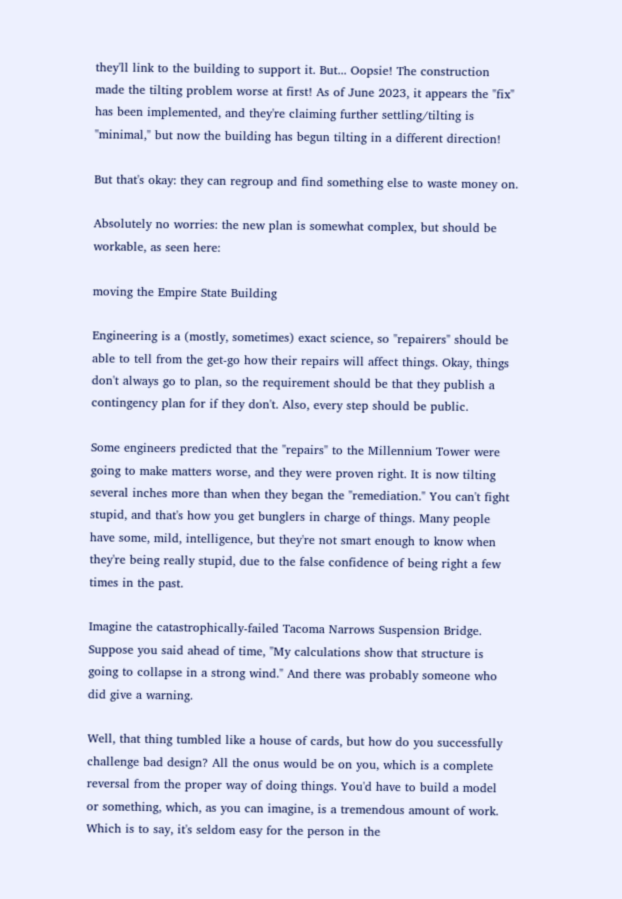they'll link to the building to support it. But... Oopsie! The construction made the tilting problem worse at first! As of June 2023, it appears the "fix" has been implemented, and they're claiming further settling/tilting is "minimal," but now the building has begun tilting in a different direction!

But that's okay: they can regroup and find something else to waste money on.

Absolutely no worries: the new plan is somewhat complex, but should be workable, as seen here:

moving the Empire State Building

Engineering is a (mostly, sometimes) exact science, so "repairers" should be able to tell from the get-go how their repairs will affect things. Okay, things don't always go to plan, so the requirement should be that they publish a contingency plan for if they don't. Also, every step should be public.

Some engineers predicted that the "repairs" to the Millennium Tower were going to make matters worse, and they were proven right. It is now tilting several inches more than when they began the "remediation." You can't fight stupid, and that's how you get bunglers in charge of things. Many people have some, mild, intelligence, but they're not smart enough to know when they're being really stupid, due to the false confidence of being right a few times in the past.

Imagine the catastrophically-failed Tacoma Narrows Suspension Bridge. Suppose you said ahead of time, "My calculations show that structure is going to collapse in a strong wind." And there was probably someone who did give a warning.

Well, that thing tumbled like a house of cards, but how do you successfully challenge bad design? All the onus would be on you, which is a complete reversal from the proper way of doing things. You'd have to build a model or something, which, as you can imagine, is a tremendous amount of work. Which is to say, it's seldom easy for the person in the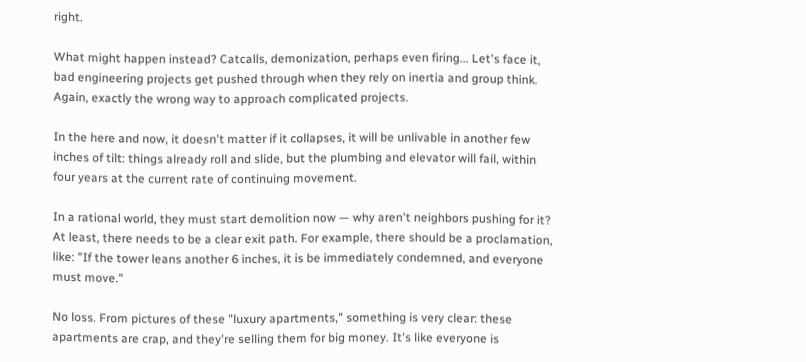right.

What might happen instead? Catcalls, demonization, perhaps even firing... Let's face it, bad engineering projects get pushed through when they rely on inertia and group think. Again, exactly the wrong way to approach complicated projects.

In the here and now, it doesn't matter if it collapses, it will be unlivable in another few inches of tilt: things already roll and slide, but the plumbing and elevator will fail, within four years at the current rate of continuing movement.

In a rational world, they must start demolition now — why aren't neighbors pushing for it? At least, there needs to be a clear exit path. For example, there should be a proclamation, like: "If the tower leans another 6 inches, it is be immediately condemned, and everyone must move."

No loss. From pictures of these "luxury apartments," something is very clear: these apartments are crap, and they're selling them for big money. It's like everyone is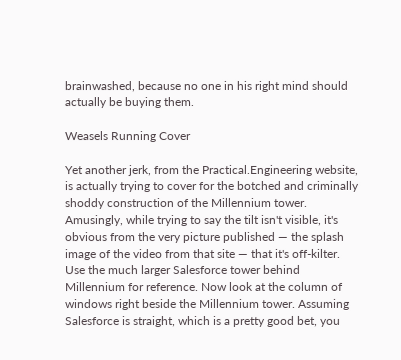brainwashed, because no one in his right mind should actually be buying them.

Weasels Running Cover

Yet another jerk, from the Practical.Engineering website, is actually trying to cover for the botched and criminally shoddy construction of the Millennium tower. Amusingly, while trying to say the tilt isn't visible, it's obvious from the very picture published — the splash image of the video from that site — that it's off-kilter. Use the much larger Salesforce tower behind Millennium for reference. Now look at the column of windows right beside the Millennium tower. Assuming Salesforce is straight, which is a pretty good bet, you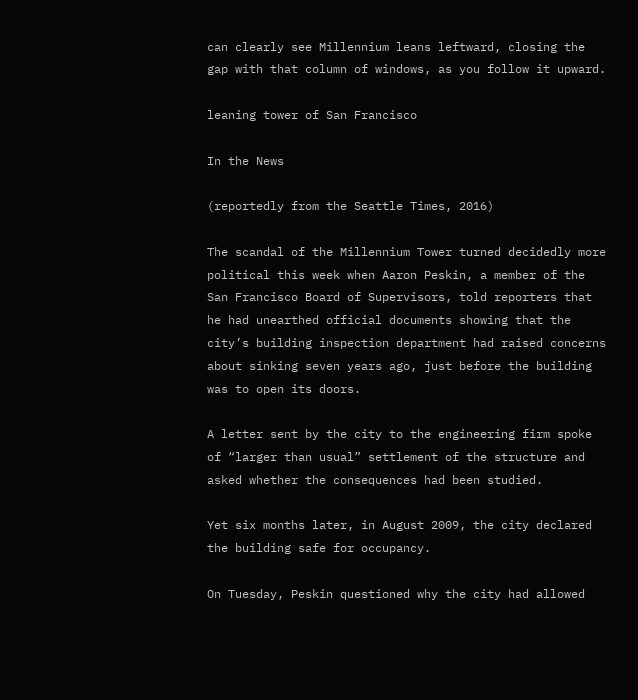can clearly see Millennium leans leftward, closing the gap with that column of windows, as you follow it upward.

leaning tower of San Francisco

In the News

(reportedly from the Seattle Times, 2016)

The scandal of the Millennium Tower turned decidedly more political this week when Aaron Peskin, a member of the San Francisco Board of Supervisors, told reporters that he had unearthed official documents showing that the city’s building inspection department had raised concerns about sinking seven years ago, just before the building was to open its doors.

A letter sent by the city to the engineering firm spoke of “larger than usual” settlement of the structure and asked whether the consequences had been studied.

Yet six months later, in August 2009, the city declared the building safe for occupancy.

On Tuesday, Peskin questioned why the city had allowed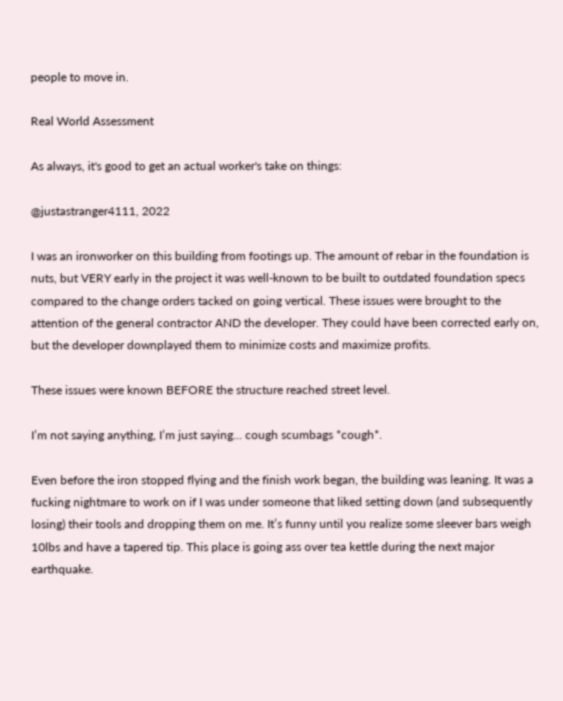people to move in.

Real World Assessment

As always, it's good to get an actual worker's take on things:

@justastranger4111, 2022

I was an ironworker on this building from footings up. The amount of rebar in the foundation is nuts, but VERY early in the project it was well-known to be built to outdated foundation specs compared to the change orders tacked on going vertical. These issues were brought to the attention of the general contractor AND the developer. They could have been corrected early on, but the developer downplayed them to minimize costs and maximize profits.

These issues were known BEFORE the structure reached street level.

I’m not saying anything, I’m just saying... cough scumbags *cough*.

Even before the iron stopped flying and the finish work began, the building was leaning. It was a fucking nightmare to work on if I was under someone that liked setting down (and subsequently losing) their tools and dropping them on me. It’s funny until you realize some sleever bars weigh 10lbs and have a tapered tip. This place is going ass over tea kettle during the next major earthquake.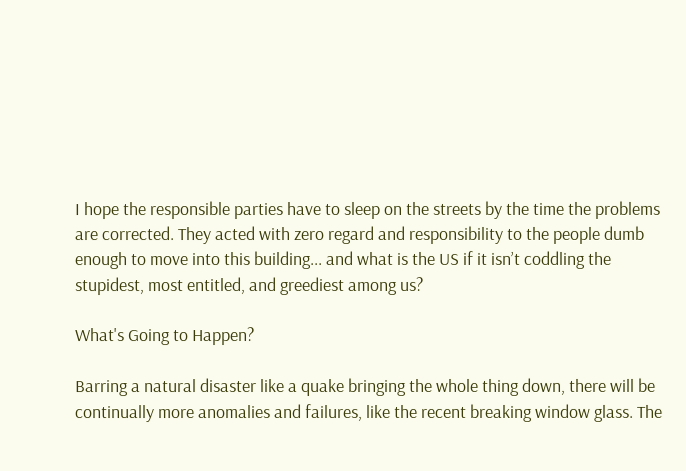I hope the responsible parties have to sleep on the streets by the time the problems are corrected. They acted with zero regard and responsibility to the people dumb enough to move into this building... and what is the US if it isn’t coddling the stupidest, most entitled, and greediest among us?

What's Going to Happen?

Barring a natural disaster like a quake bringing the whole thing down, there will be continually more anomalies and failures, like the recent breaking window glass. The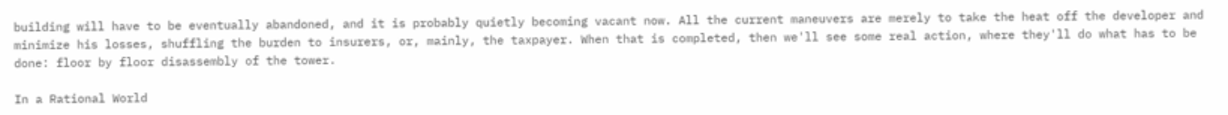building will have to be eventually abandoned, and it is probably quietly becoming vacant now. All the current maneuvers are merely to take the heat off the developer and minimize his losses, shuffling the burden to insurers, or, mainly, the taxpayer. When that is completed, then we'll see some real action, where they'll do what has to be done: floor by floor disassembly of the tower.

In a Rational World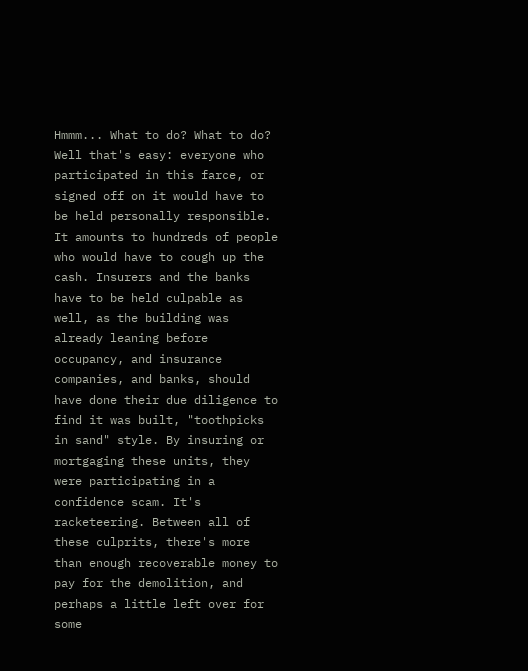Hmmm... What to do? What to do? Well that's easy: everyone who participated in this farce, or signed off on it would have to be held personally responsible. It amounts to hundreds of people who would have to cough up the cash. Insurers and the banks have to be held culpable as well, as the building was already leaning before occupancy, and insurance companies, and banks, should have done their due diligence to find it was built, "toothpicks in sand" style. By insuring or mortgaging these units, they were participating in a confidence scam. It's racketeering. Between all of these culprits, there's more than enough recoverable money to pay for the demolition, and perhaps a little left over for some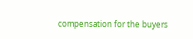compensation for the buyers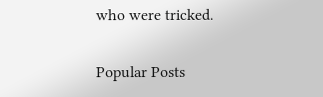who were tricked.


Popular Posts